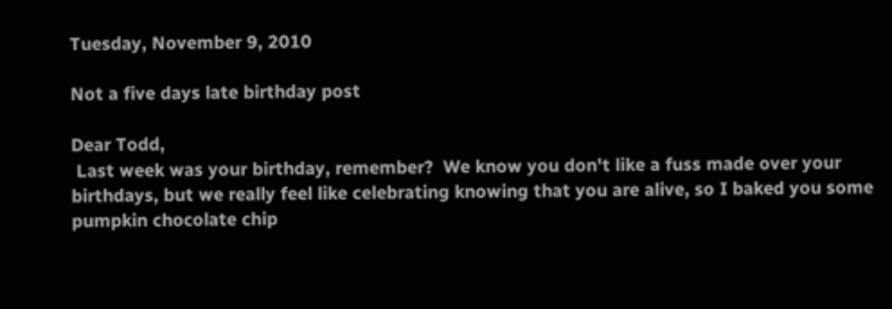Tuesday, November 9, 2010

Not a five days late birthday post

Dear Todd,
 Last week was your birthday, remember?  We know you don't like a fuss made over your birthdays, but we really feel like celebrating knowing that you are alive, so I baked you some pumpkin chocolate chip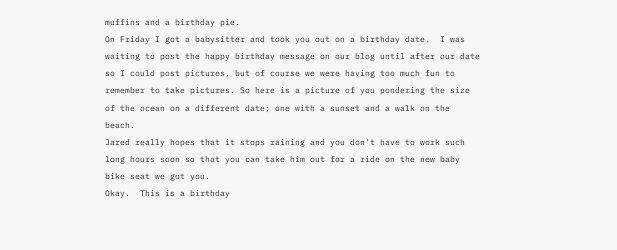muffins and a birthday pie.
On Friday I got a babysitter and took you out on a birthday date.  I was waiting to post the happy birthday message on our blog until after our date so I could post pictures, but of course we were having too much fun to remember to take pictures. So here is a picture of you pondering the size of the ocean on a different date; one with a sunset and a walk on the beach.
Jared really hopes that it stops raining and you don't have to work such long hours soon so that you can take him out for a ride on the new baby bike seat we got you.
Okay.  This is a birthday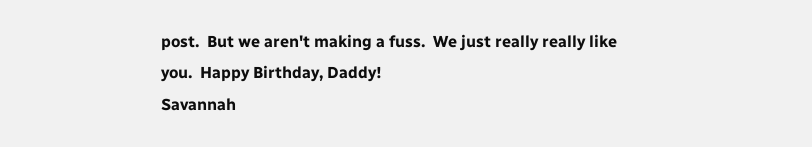post.  But we aren't making a fuss.  We just really really like you.  Happy Birthday, Daddy!
Savannah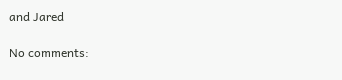and Jared

No comments: